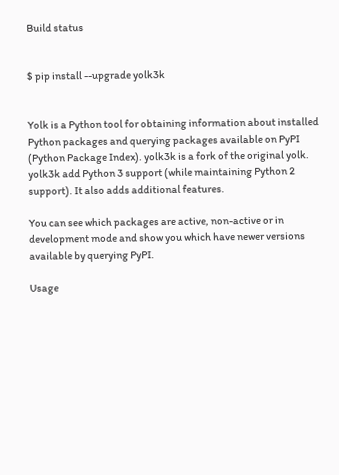Build status


$ pip install --upgrade yolk3k


Yolk is a Python tool for obtaining information about installed Python packages and querying packages available on PyPI (Python Package Index). yolk3k is a fork of the original yolk. yolk3k add Python 3 support (while maintaining Python 2 support). It also adds additional features.

You can see which packages are active, non-active or in development mode and show you which have newer versions available by querying PyPI.

Usage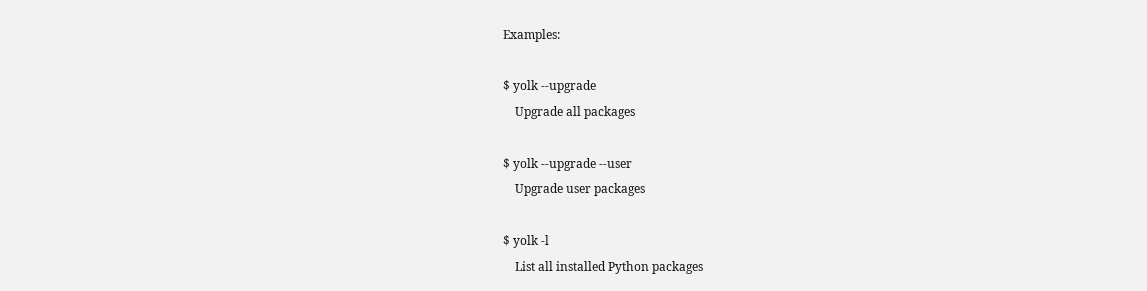Examples:

$ yolk --upgrade
    Upgrade all packages

$ yolk --upgrade --user
    Upgrade user packages

$ yolk -l
    List all installed Python packages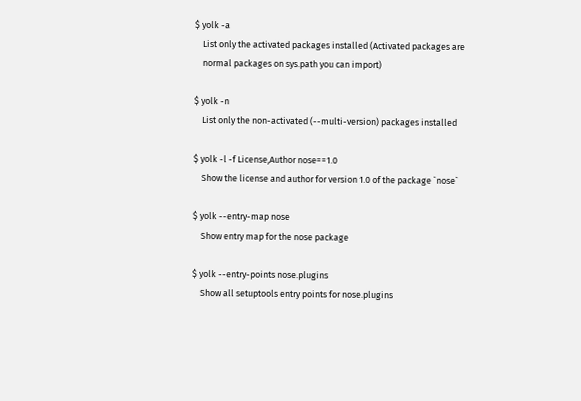$ yolk -a
    List only the activated packages installed (Activated packages are
    normal packages on sys.path you can import)

$ yolk -n
    List only the non-activated (--multi-version) packages installed

$ yolk -l -f License,Author nose==1.0
    Show the license and author for version 1.0 of the package `nose`

$ yolk --entry-map nose
    Show entry map for the nose package

$ yolk --entry-points nose.plugins
    Show all setuptools entry points for nose.plugins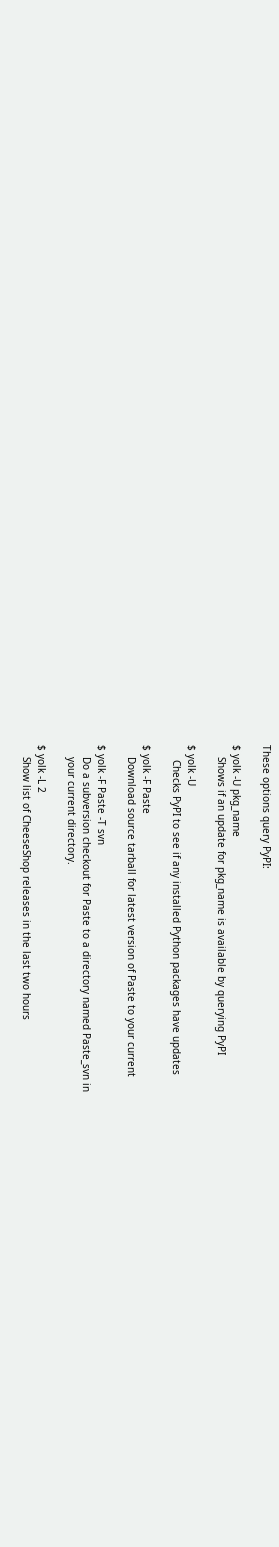These options query PyPI:

$ yolk -U pkg_name
    Shows if an update for pkg_name is available by querying PyPI

$ yolk -U
     Checks PyPI to see if any installed Python packages have updates

$ yolk -F Paste
    Download source tarball for latest version of Paste to your current

$ yolk -F Paste -T svn
    Do a subversion checkout for Paste to a directory named Paste_svn in
    your current directory.

$ yolk -L 2
    Show list of CheeseShop releases in the last two hours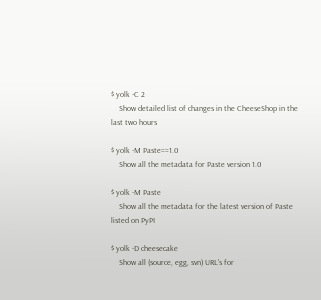$ yolk -C 2
    Show detailed list of changes in the CheeseShop in the last two hours

$ yolk -M Paste==1.0
    Show all the metadata for Paste version 1.0

$ yolk -M Paste
    Show all the metadata for the latest version of Paste listed on PyPI

$ yolk -D cheesecake
    Show all (source, egg, svn) URL's for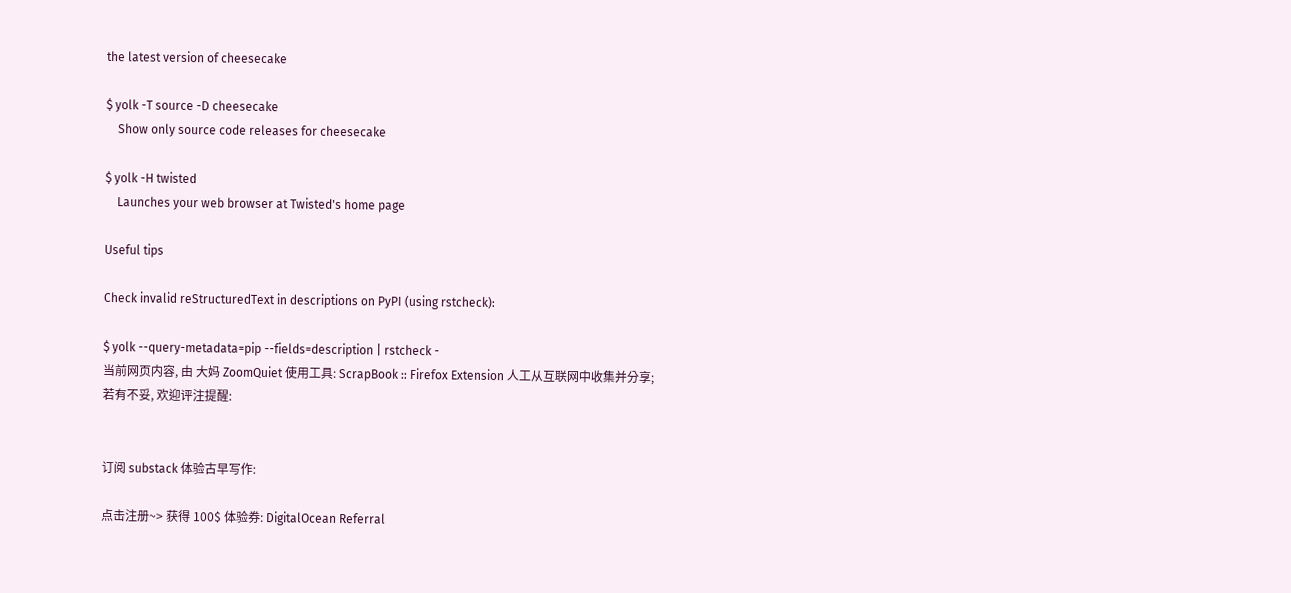the latest version of cheesecake

$ yolk -T source -D cheesecake
    Show only source code releases for cheesecake

$ yolk -H twisted
    Launches your web browser at Twisted's home page

Useful tips

Check invalid reStructuredText in descriptions on PyPI (using rstcheck):

$ yolk --query-metadata=pip --fields=description | rstcheck -
当前网页内容, 由 大妈 ZoomQuiet 使用工具: ScrapBook :: Firefox Extension 人工从互联网中收集并分享;
若有不妥, 欢迎评注提醒:


订阅 substack 体验古早写作:

点击注册~> 获得 100$ 体验券: DigitalOcean Referral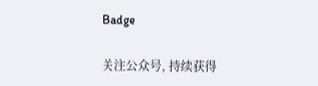Badge

关注公众号, 持续获得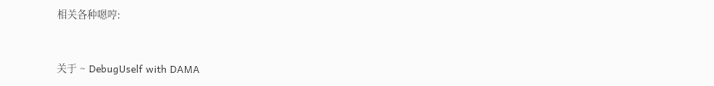相关各种嗯哼:


关于 ~ DebugUself with DAMA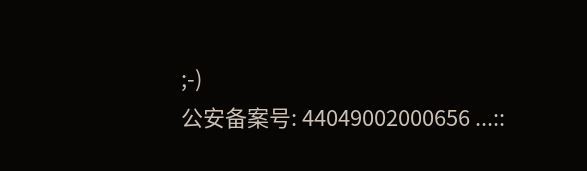;-)
公安备案号: 44049002000656 ...::